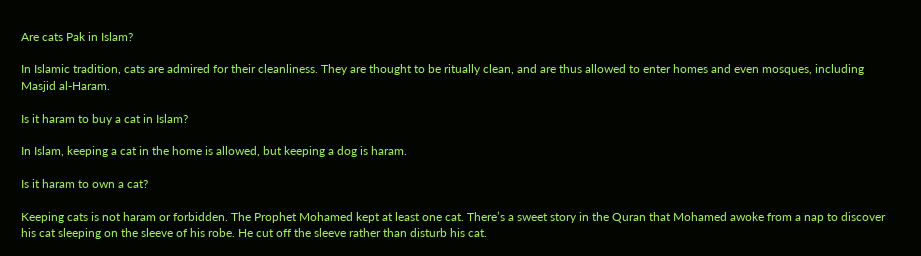Are cats Pak in Islam?

In Islamic tradition, cats are admired for their cleanliness. They are thought to be ritually clean, and are thus allowed to enter homes and even mosques, including Masjid al-Haram.

Is it haram to buy a cat in Islam?

In Islam, keeping a cat in the home is allowed, but keeping a dog is haram.

Is it haram to own a cat?

Keeping cats is not haram or forbidden. The Prophet Mohamed kept at least one cat. There’s a sweet story in the Quran that Mohamed awoke from a nap to discover his cat sleeping on the sleeve of his robe. He cut off the sleeve rather than disturb his cat.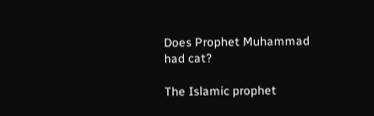Does Prophet Muhammad had cat?

The Islamic prophet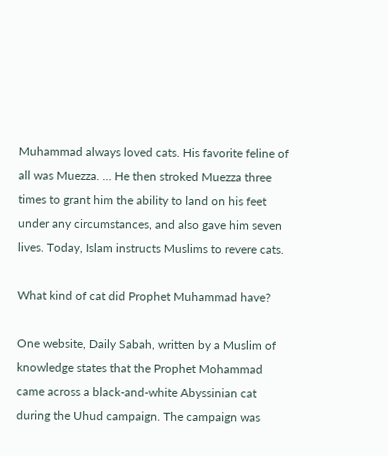Muhammad always loved cats. His favorite feline of all was Muezza. … He then stroked Muezza three times to grant him the ability to land on his feet under any circumstances, and also gave him seven lives. Today, Islam instructs Muslims to revere cats.

What kind of cat did Prophet Muhammad have?

One website, Daily Sabah, written by a Muslim of knowledge states that the Prophet Mohammad came across a black-and-white Abyssinian cat during the Uhud campaign. The campaign was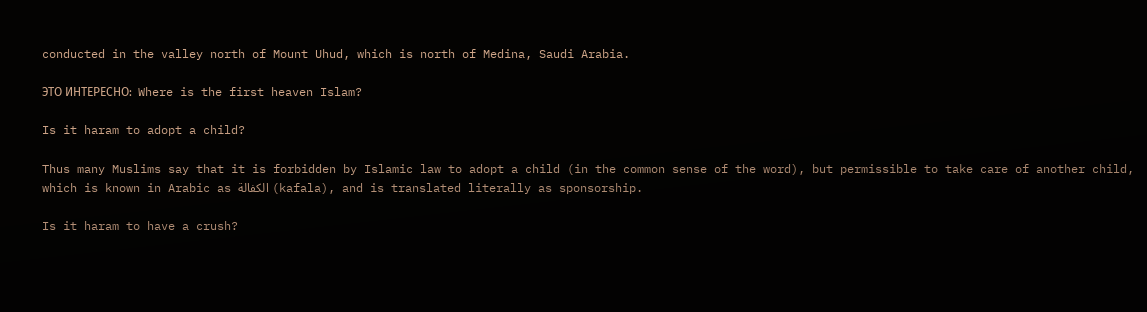conducted in the valley north of Mount Uhud, which is north of Medina, Saudi Arabia.

ЭТО ИНТЕРЕСНО:  Where is the first heaven Islam?

Is it haram to adopt a child?

Thus many Muslims say that it is forbidden by Islamic law to adopt a child (in the common sense of the word), but permissible to take care of another child, which is known in Arabic as الكفالة (kafala), and is translated literally as sponsorship.

Is it haram to have a crush?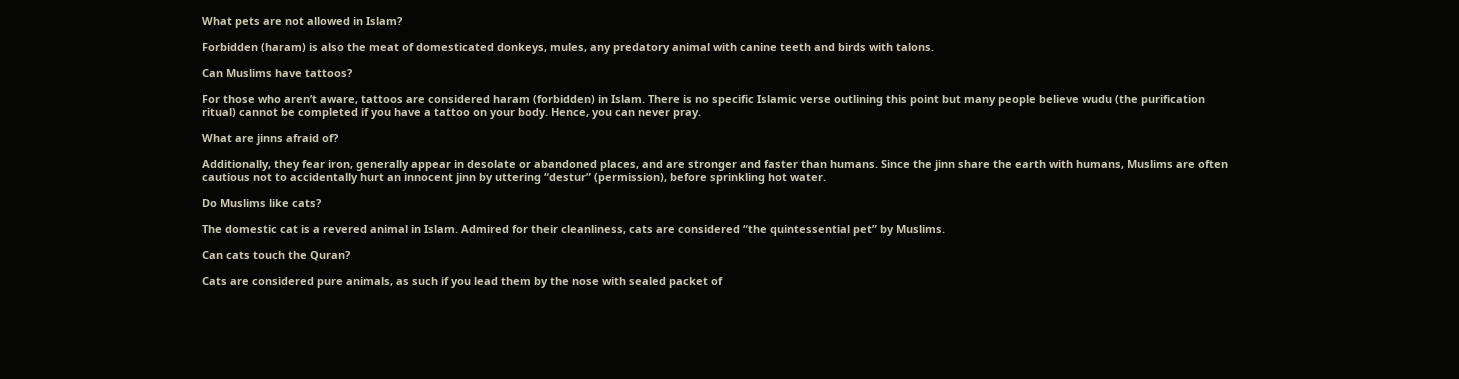What pets are not allowed in Islam?

Forbidden (haram) is also the meat of domesticated donkeys, mules, any predatory animal with canine teeth and birds with talons.

Can Muslims have tattoos?

For those who aren’t aware, tattoos are considered haram (forbidden) in Islam. There is no specific Islamic verse outlining this point but many people believe wudu (the purification ritual) cannot be completed if you have a tattoo on your body. Hence, you can never pray.

What are jinns afraid of?

Additionally, they fear iron, generally appear in desolate or abandoned places, and are stronger and faster than humans. Since the jinn share the earth with humans, Muslims are often cautious not to accidentally hurt an innocent jinn by uttering “destur” (permission), before sprinkling hot water.

Do Muslims like cats?

The domestic cat is a revered animal in Islam. Admired for their cleanliness, cats are considered “the quintessential pet” by Muslims.

Can cats touch the Quran?

Cats are considered pure animals, as such if you lead them by the nose with sealed packet of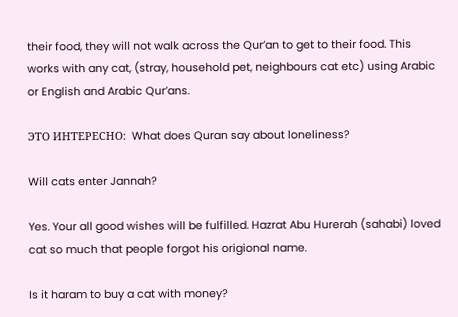their food, they will not walk across the Qur’an to get to their food. This works with any cat, (stray, household pet, neighbours cat etc) using Arabic or English and Arabic Qur’ans.

ЭТО ИНТЕРЕСНО:  What does Quran say about loneliness?

Will cats enter Jannah?

Yes. Your all good wishes will be fulfilled. Hazrat Abu Hurerah (sahabi) loved cat so much that people forgot his origional name.

Is it haram to buy a cat with money?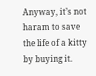Anyway, it’s not haram to save the life of a kitty by buying it.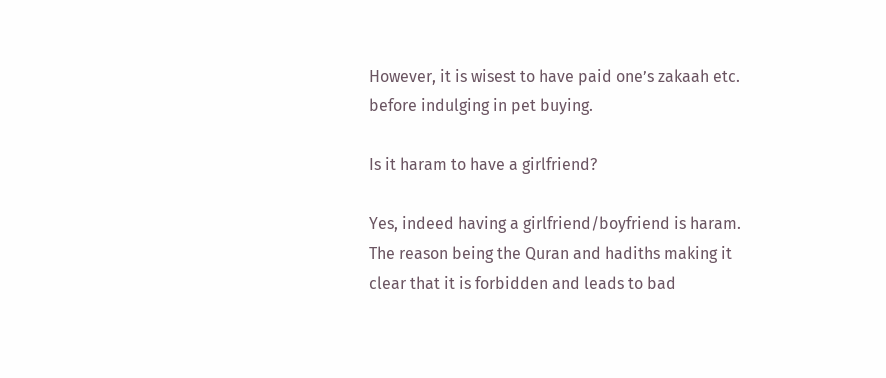However, it is wisest to have paid one’s zakaah etc. before indulging in pet buying.

Is it haram to have a girlfriend?

Yes, indeed having a girlfriend/boyfriend is haram. The reason being the Quran and hadiths making it clear that it is forbidden and leads to bad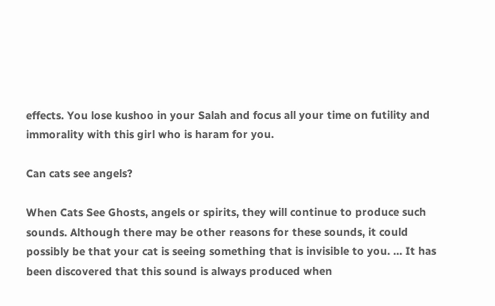effects. You lose kushoo in your Salah and focus all your time on futility and immorality with this girl who is haram for you.

Can cats see angels?

When Cats See Ghosts, angels or spirits, they will continue to produce such sounds. Although there may be other reasons for these sounds, it could possibly be that your cat is seeing something that is invisible to you. … It has been discovered that this sound is always produced when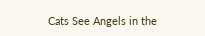Cats See Angels in the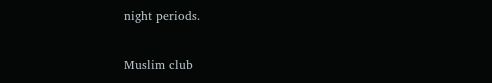night periods.

Muslim club